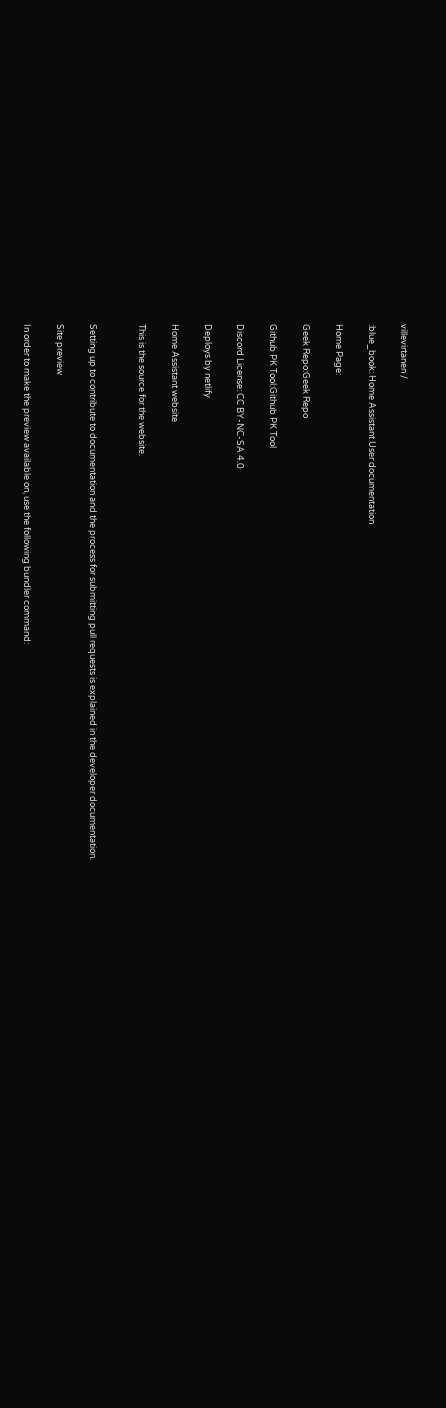villevirtanen /

:blue_book: Home Assistant User documentation

Home Page:

Geek Repo:Geek Repo

Github PK Tool:Github PK Tool

Discord License: CC BY-NC-SA 4.0

Deploys by netlify

Home Assistant website

This is the source for the website.


Setting up to contribute to documentation and the process for submitting pull requests is explained in the developer documentation.

Site preview

In order to make the preview available on, use the following bundler command: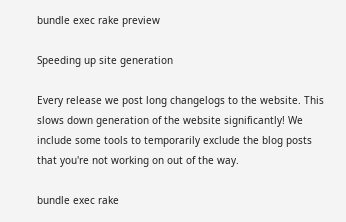bundle exec rake preview

Speeding up site generation

Every release we post long changelogs to the website. This slows down generation of the website significantly! We include some tools to temporarily exclude the blog posts that you're not working on out of the way.

bundle exec rake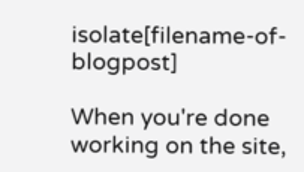isolate[filename-of-blogpost]

When you're done working on the site,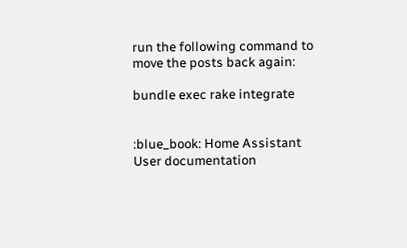run the following command to move the posts back again:

bundle exec rake integrate


:blue_book: Home Assistant User documentation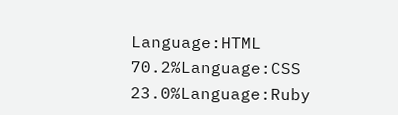Language:HTML 70.2%Language:CSS 23.0%Language:Ruby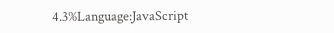4.3%Language:JavaScript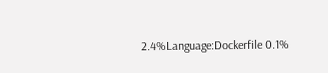2.4%Language:Dockerfile 0.1%